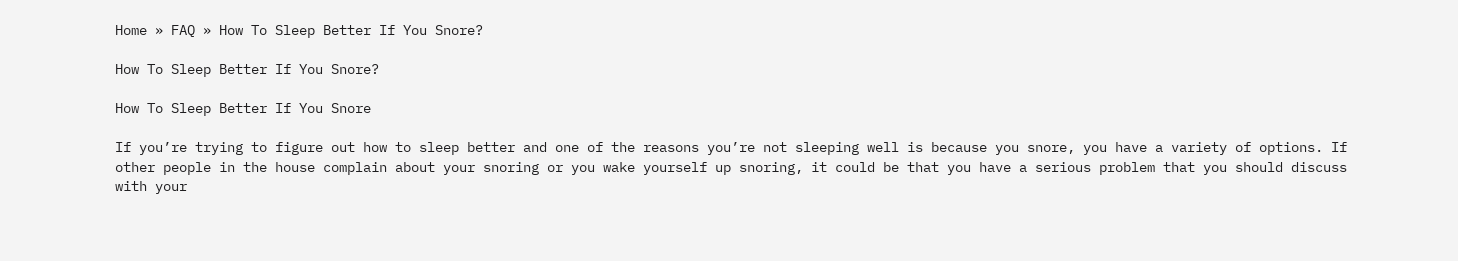Home » FAQ » How To Sleep Better If You Snore?

How To Sleep Better If You Snore?

How To Sleep Better If You Snore

If you’re trying to figure out how to sleep better and one of the reasons you’re not sleeping well is because you snore, you have a variety of options. If other people in the house complain about your snoring or you wake yourself up snoring, it could be that you have a serious problem that you should discuss with your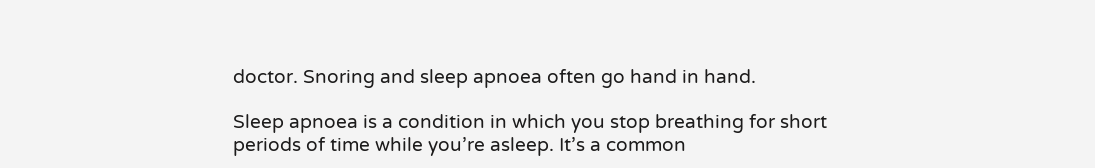doctor. Snoring and sleep apnoea often go hand in hand.

Sleep apnoea is a condition in which you stop breathing for short periods of time while you’re asleep. It’s a common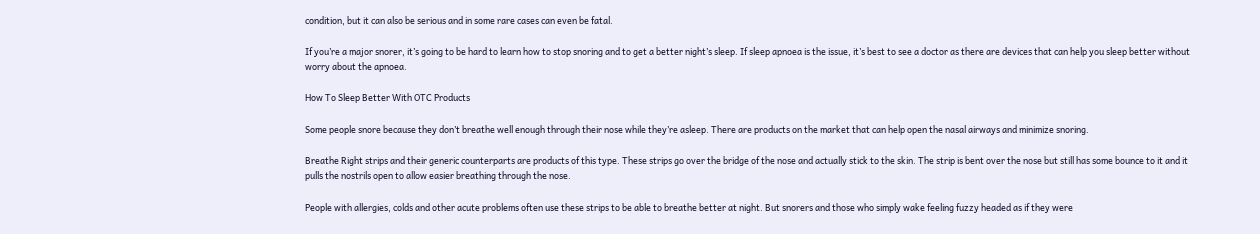condition, but it can also be serious and in some rare cases can even be fatal.

If you’re a major snorer, it’s going to be hard to learn how to stop snoring and to get a better night’s sleep. If sleep apnoea is the issue, it’s best to see a doctor as there are devices that can help you sleep better without worry about the apnoea.

How To Sleep Better With OTC Products

Some people snore because they don’t breathe well enough through their nose while they’re asleep. There are products on the market that can help open the nasal airways and minimize snoring.

Breathe Right strips and their generic counterparts are products of this type. These strips go over the bridge of the nose and actually stick to the skin. The strip is bent over the nose but still has some bounce to it and it pulls the nostrils open to allow easier breathing through the nose.

People with allergies, colds and other acute problems often use these strips to be able to breathe better at night. But snorers and those who simply wake feeling fuzzy headed as if they were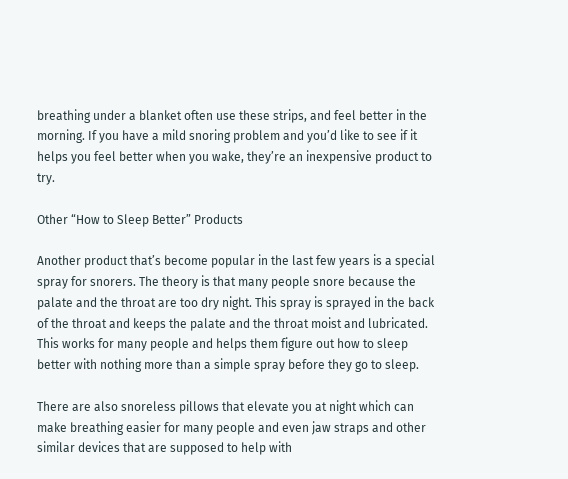breathing under a blanket often use these strips, and feel better in the morning. If you have a mild snoring problem and you’d like to see if it helps you feel better when you wake, they’re an inexpensive product to try.

Other “How to Sleep Better” Products

Another product that’s become popular in the last few years is a special spray for snorers. The theory is that many people snore because the palate and the throat are too dry night. This spray is sprayed in the back of the throat and keeps the palate and the throat moist and lubricated. This works for many people and helps them figure out how to sleep better with nothing more than a simple spray before they go to sleep.

There are also snoreless pillows that elevate you at night which can make breathing easier for many people and even jaw straps and other similar devices that are supposed to help with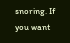snoring. If you want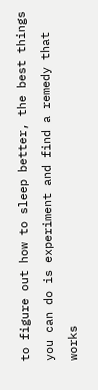to figure out how to sleep better, the best things you can do is experiment and find a remedy that works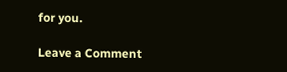for you.

Leave a Comment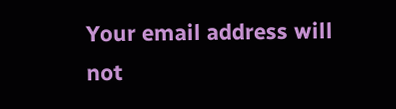Your email address will not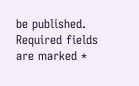be published. Required fields are marked *